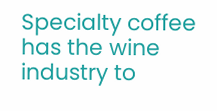Specialty coffee has the wine industry to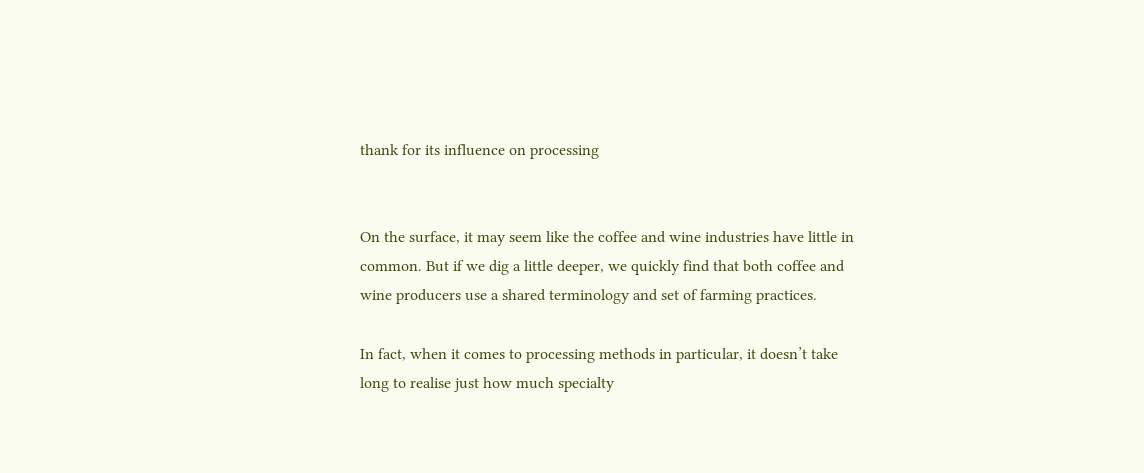thank for its influence on processing


On the surface, it may seem like the coffee and wine industries have little in common. But if we dig a little deeper, we quickly find that both coffee and wine producers use a shared terminology and set of farming practices.

In fact, when it comes to processing methods in particular, it doesn’t take long to realise just how much specialty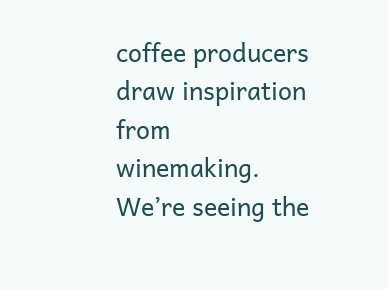coffee producers draw inspiration from winemaking. We’re seeing the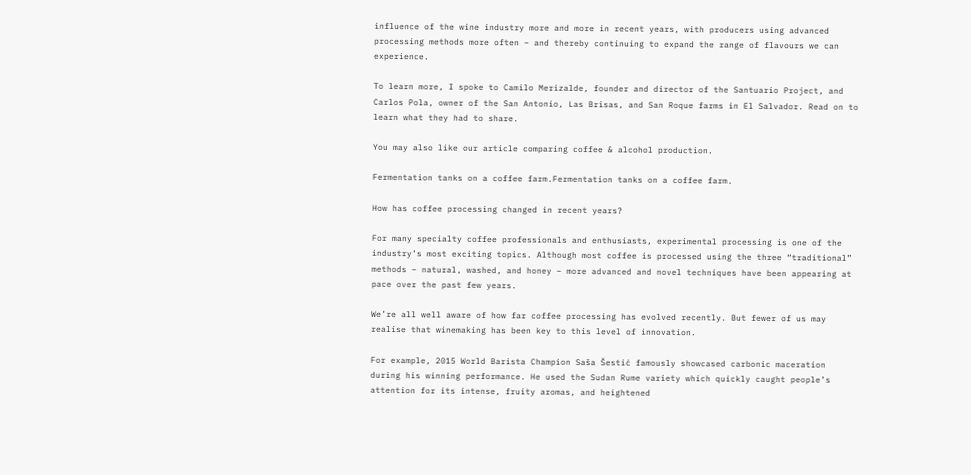influence of the wine industry more and more in recent years, with producers using advanced processing methods more often – and thereby continuing to expand the range of flavours we can experience.

To learn more, I spoke to Camilo Merizalde, founder and director of the Santuario Project, and Carlos Pola, owner of the San Antonio, Las Brisas, and San Roque farms in El Salvador. Read on to learn what they had to share.

You may also like our article comparing coffee & alcohol production.

Fermentation tanks on a coffee farm.Fermentation tanks on a coffee farm.

How has coffee processing changed in recent years?

For many specialty coffee professionals and enthusiasts, experimental processing is one of the industry’s most exciting topics. Although most coffee is processed using the three “traditional” methods – natural, washed, and honey – more advanced and novel techniques have been appearing at pace over the past few years.

We’re all well aware of how far coffee processing has evolved recently. But fewer of us may realise that winemaking has been key to this level of innovation.

For example, 2015 World Barista Champion Saša Šestić famously showcased carbonic maceration during his winning performance. He used the Sudan Rume variety which quickly caught people’s attention for its intense, fruity aromas, and heightened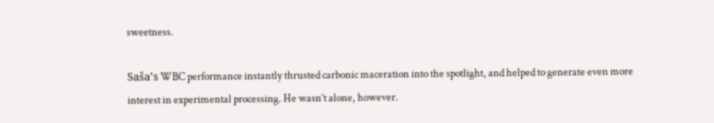sweetness.

Saša’s WBC performance instantly thrusted carbonic maceration into the spotlight, and helped to generate even more interest in experimental processing. He wasn’t alone, however.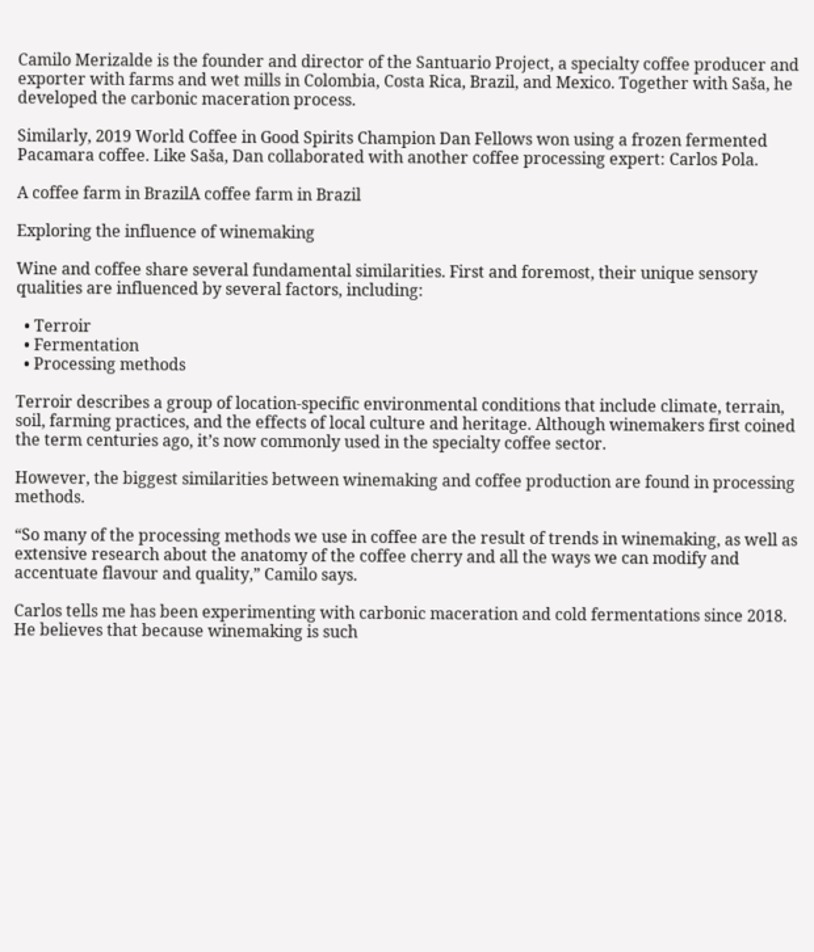Camilo Merizalde is the founder and director of the Santuario Project, a specialty coffee producer and exporter with farms and wet mills in Colombia, Costa Rica, Brazil, and Mexico. Together with Saša, he developed the carbonic maceration process.

Similarly, 2019 World Coffee in Good Spirits Champion Dan Fellows won using a frozen fermented Pacamara coffee. Like Saša, Dan collaborated with another coffee processing expert: Carlos Pola.

A coffee farm in BrazilA coffee farm in Brazil

Exploring the influence of winemaking

Wine and coffee share several fundamental similarities. First and foremost, their unique sensory qualities are influenced by several factors, including:

  • Terroir
  • Fermentation
  • Processing methods

Terroir describes a group of location-specific environmental conditions that include climate, terrain, soil, farming practices, and the effects of local culture and heritage. Although winemakers first coined the term centuries ago, it’s now commonly used in the specialty coffee sector.

However, the biggest similarities between winemaking and coffee production are found in processing methods.

“So many of the processing methods we use in coffee are the result of trends in winemaking, as well as extensive research about the anatomy of the coffee cherry and all the ways we can modify and accentuate flavour and quality,” Camilo says.

Carlos tells me has been experimenting with carbonic maceration and cold fermentations since 2018. He believes that because winemaking is such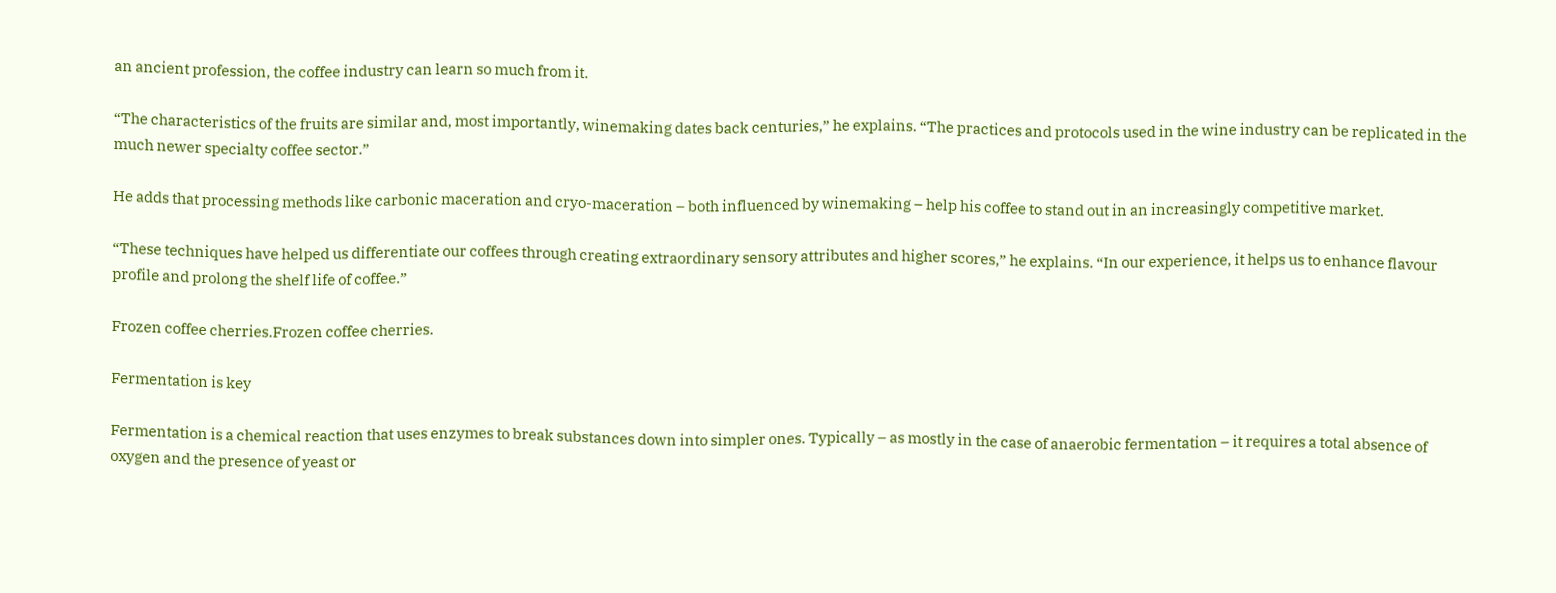an ancient profession, the coffee industry can learn so much from it.

“The characteristics of the fruits are similar and, most importantly, winemaking dates back centuries,” he explains. “The practices and protocols used in the wine industry can be replicated in the much newer specialty coffee sector.”

He adds that processing methods like carbonic maceration and cryo-maceration – both influenced by winemaking – help his coffee to stand out in an increasingly competitive market.

“These techniques have helped us differentiate our coffees through creating extraordinary sensory attributes and higher scores,” he explains. “In our experience, it helps us to enhance flavour profile and prolong the shelf life of coffee.”

Frozen coffee cherries.Frozen coffee cherries.

Fermentation is key

Fermentation is a chemical reaction that uses enzymes to break substances down into simpler ones. Typically – as mostly in the case of anaerobic fermentation – it requires a total absence of oxygen and the presence of yeast or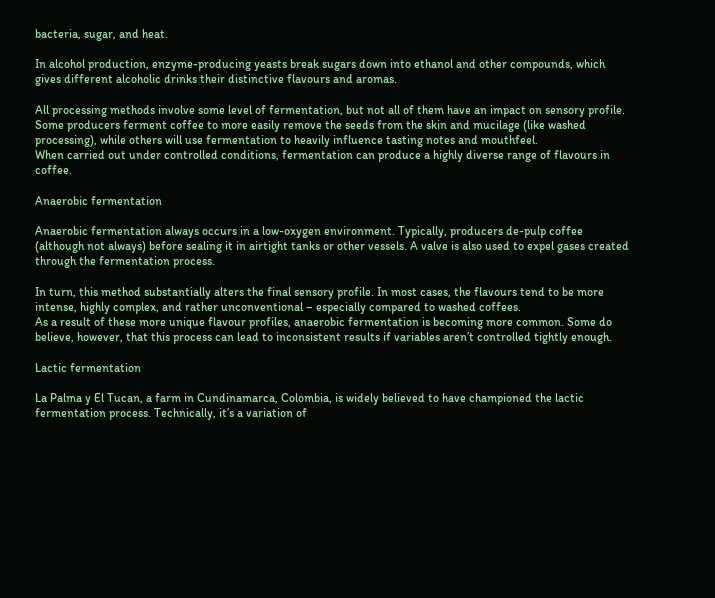bacteria, sugar, and heat.

In alcohol production, enzyme-producing yeasts break sugars down into ethanol and other compounds, which gives different alcoholic drinks their distinctive flavours and aromas.

All processing methods involve some level of fermentation, but not all of them have an impact on sensory profile. Some producers ferment coffee to more easily remove the seeds from the skin and mucilage (like washed processing), while others will use fermentation to heavily influence tasting notes and mouthfeel.
When carried out under controlled conditions, fermentation can produce a highly diverse range of flavours in coffee.

Anaerobic fermentation

Anaerobic fermentation always occurs in a low-oxygen environment. Typically, producers de-pulp coffee (although not always) before sealing it in airtight tanks or other vessels. A valve is also used to expel gases created through the fermentation process.

In turn, this method substantially alters the final sensory profile. In most cases, the flavours tend to be more intense, highly complex, and rather unconventional – especially compared to washed coffees.
As a result of these more unique flavour profiles, anaerobic fermentation is becoming more common. Some do believe, however, that this process can lead to inconsistent results if variables aren’t controlled tightly enough.

Lactic fermentation

La Palma y El Tucan, a farm in Cundinamarca, Colombia, is widely believed to have championed the lactic fermentation process. Technically, it’s a variation of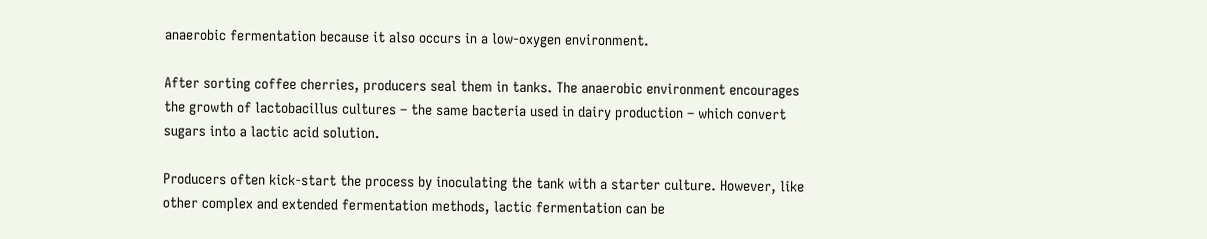anaerobic fermentation because it also occurs in a low-oxygen environment.

After sorting coffee cherries, producers seal them in tanks. The anaerobic environment encourages the growth of lactobacillus cultures – the same bacteria used in dairy production – which convert sugars into a lactic acid solution.

Producers often kick-start the process by inoculating the tank with a starter culture. However, like other complex and extended fermentation methods, lactic fermentation can be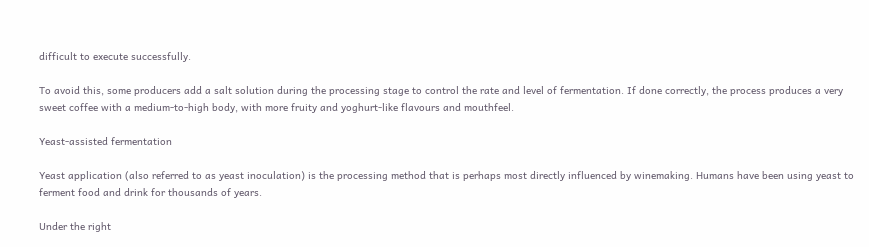difficult to execute successfully.

To avoid this, some producers add a salt solution during the processing stage to control the rate and level of fermentation. If done correctly, the process produces a very sweet coffee with a medium-to-high body, with more fruity and yoghurt-like flavours and mouthfeel.

Yeast-assisted fermentation

Yeast application (also referred to as yeast inoculation) is the processing method that is perhaps most directly influenced by winemaking. Humans have been using yeast to ferment food and drink for thousands of years.

Under the right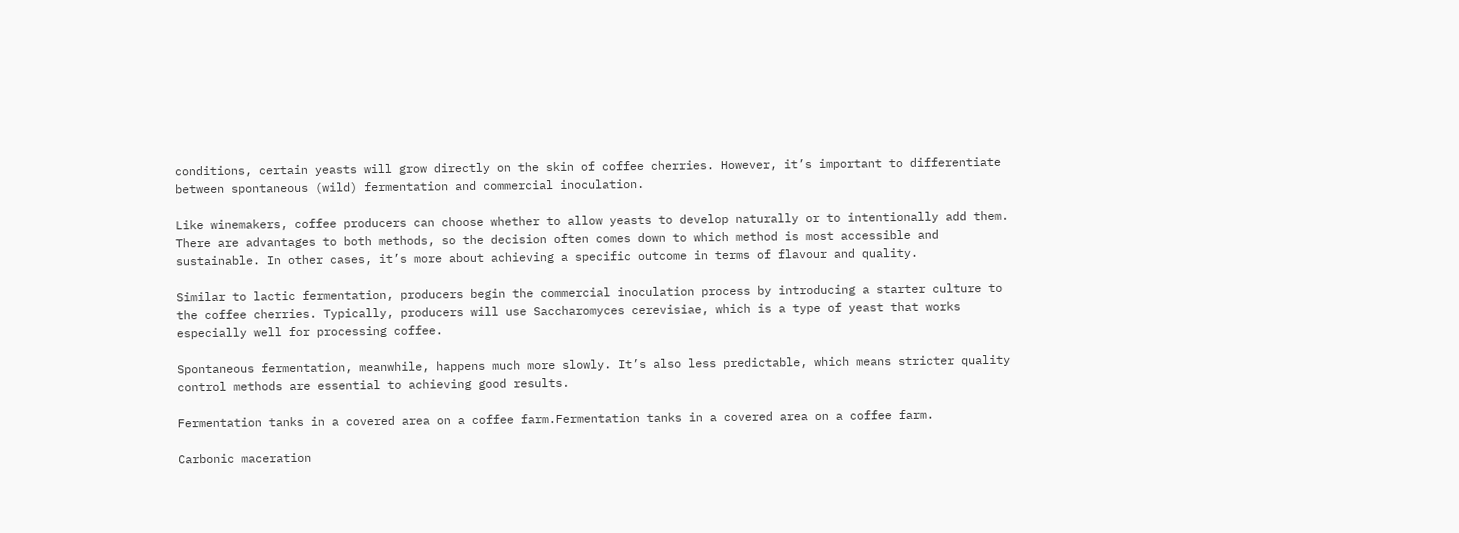conditions, certain yeasts will grow directly on the skin of coffee cherries. However, it’s important to differentiate between spontaneous (wild) fermentation and commercial inoculation.

Like winemakers, coffee producers can choose whether to allow yeasts to develop naturally or to intentionally add them. There are advantages to both methods, so the decision often comes down to which method is most accessible and sustainable. In other cases, it’s more about achieving a specific outcome in terms of flavour and quality.

Similar to lactic fermentation, producers begin the commercial inoculation process by introducing a starter culture to the coffee cherries. Typically, producers will use Saccharomyces cerevisiae, which is a type of yeast that works especially well for processing coffee.

Spontaneous fermentation, meanwhile, happens much more slowly. It’s also less predictable, which means stricter quality control methods are essential to achieving good results.

Fermentation tanks in a covered area on a coffee farm.Fermentation tanks in a covered area on a coffee farm.

Carbonic maceration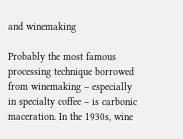and winemaking

Probably the most famous processing technique borrowed from winemaking – especially in specialty coffee – is carbonic maceration. In the 1930s, wine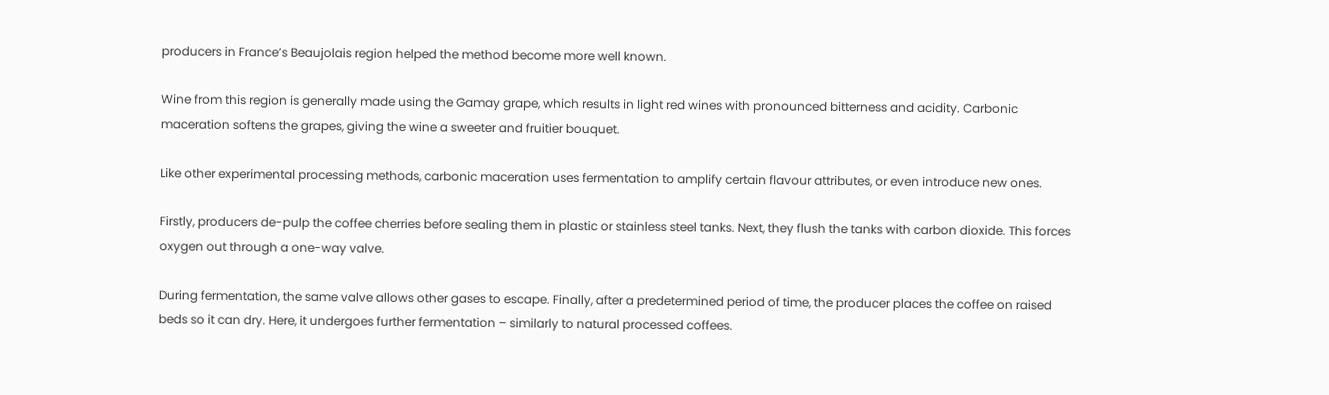producers in France’s Beaujolais region helped the method become more well known.

Wine from this region is generally made using the Gamay grape, which results in light red wines with pronounced bitterness and acidity. Carbonic maceration softens the grapes, giving the wine a sweeter and fruitier bouquet.

Like other experimental processing methods, carbonic maceration uses fermentation to amplify certain flavour attributes, or even introduce new ones.

Firstly, producers de-pulp the coffee cherries before sealing them in plastic or stainless steel tanks. Next, they flush the tanks with carbon dioxide. This forces oxygen out through a one-way valve.

During fermentation, the same valve allows other gases to escape. Finally, after a predetermined period of time, the producer places the coffee on raised beds so it can dry. Here, it undergoes further fermentation – similarly to natural processed coffees.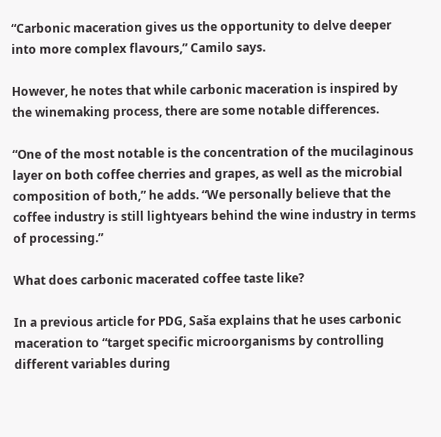“Carbonic maceration gives us the opportunity to delve deeper into more complex flavours,” Camilo says.

However, he notes that while carbonic maceration is inspired by the winemaking process, there are some notable differences.

“One of the most notable is the concentration of the mucilaginous layer on both coffee cherries and grapes, as well as the microbial composition of both,” he adds. “We personally believe that the coffee industry is still lightyears behind the wine industry in terms of processing.”

What does carbonic macerated coffee taste like?

In a previous article for PDG, Saša explains that he uses carbonic maceration to “target specific microorganisms by controlling different variables during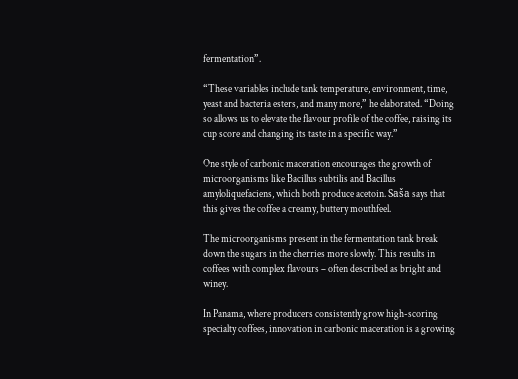fermentation”.

“These variables include tank temperature, environment, time, yeast and bacteria esters, and many more,” he elaborated. “Doing so allows us to elevate the flavour profile of the coffee, raising its cup score and changing its taste in a specific way.”

One style of carbonic maceration encourages the growth of microorganisms like Bacillus subtilis and Bacillus amyloliquefaciens, which both produce acetoin. Saša says that this gives the coffee a creamy, buttery mouthfeel.

The microorganisms present in the fermentation tank break down the sugars in the cherries more slowly. This results in coffees with complex flavours – often described as bright and winey.

In Panama, where producers consistently grow high-scoring specialty coffees, innovation in carbonic maceration is a growing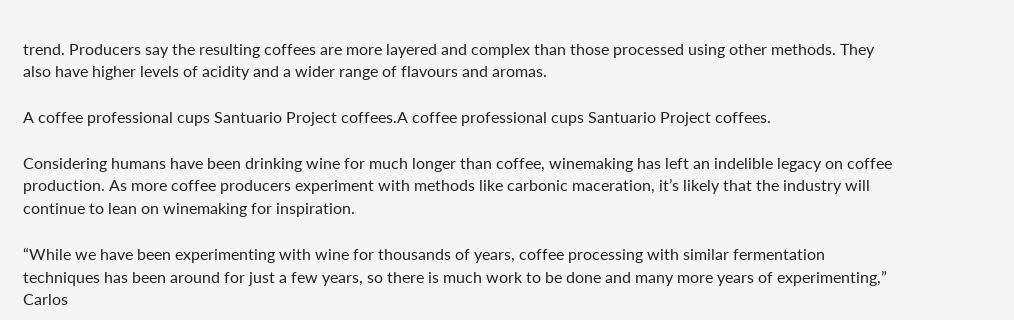trend. Producers say the resulting coffees are more layered and complex than those processed using other methods. They also have higher levels of acidity and a wider range of flavours and aromas.

A coffee professional cups Santuario Project coffees.A coffee professional cups Santuario Project coffees.

Considering humans have been drinking wine for much longer than coffee, winemaking has left an indelible legacy on coffee production. As more coffee producers experiment with methods like carbonic maceration, it’s likely that the industry will continue to lean on winemaking for inspiration.

“While we have been experimenting with wine for thousands of years, coffee processing with similar fermentation techniques has been around for just a few years, so there is much work to be done and many more years of experimenting,” Carlos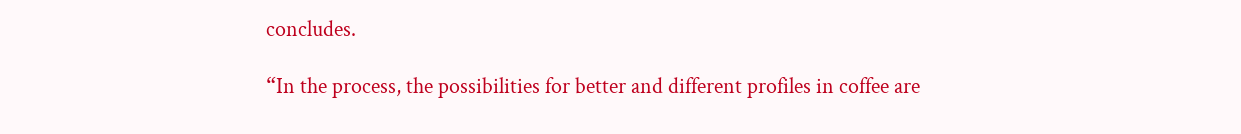concludes.

“In the process, the possibilities for better and different profiles in coffee are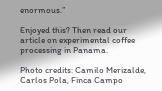enormous.”

Enjoyed this? Then read our article on experimental coffee processing in Panama.

Photo credits: Camilo Merizalde, Carlos Pola, Finca Campo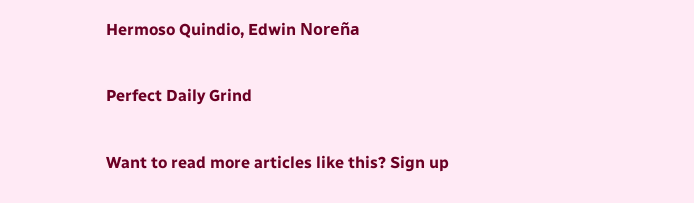Hermoso Quindio, Edwin Noreña

Perfect Daily Grind

Want to read more articles like this? Sign up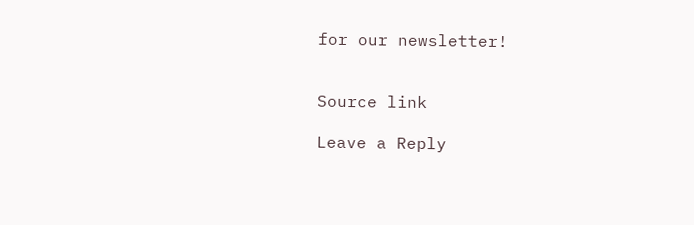for our newsletter!


Source link

Leave a Reply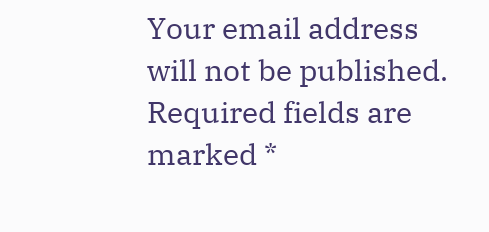Your email address will not be published. Required fields are marked *